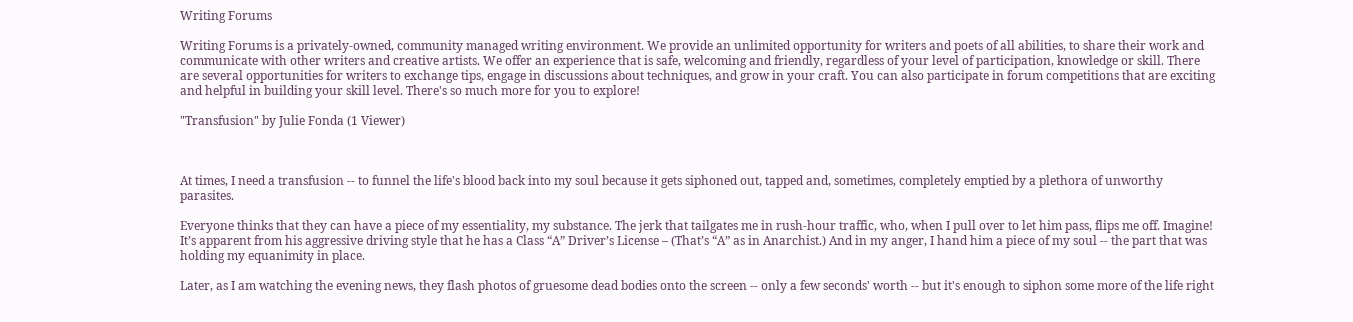Writing Forums

Writing Forums is a privately-owned, community managed writing environment. We provide an unlimited opportunity for writers and poets of all abilities, to share their work and communicate with other writers and creative artists. We offer an experience that is safe, welcoming and friendly, regardless of your level of participation, knowledge or skill. There are several opportunities for writers to exchange tips, engage in discussions about techniques, and grow in your craft. You can also participate in forum competitions that are exciting and helpful in building your skill level. There's so much more for you to explore!

"Transfusion" by Julie Fonda (1 Viewer)



At times, I need a transfusion ‑‑ to funnel the life's blood back into my soul because it gets siphoned out, tapped and, sometimes, completely emptied by a plethora of unworthy parasites.

Everyone thinks that they can have a piece of my essentiality, my substance. The jerk that tailgates me in rush‑hour traffic, who, when I pull over to let him pass, flips me off. Imagine! It’s apparent from his aggressive driving style that he has a Class “A” Driver’s License – (That’s “A” as in Anarchist.) And in my anger, I hand him a piece of my soul ‑‑ the part that was holding my equanimity in place.

Later, as I am watching the evening news, they flash photos of gruesome dead bodies onto the screen ‑‑ only a few seconds' worth ‑‑ but it's enough to siphon some more of the life right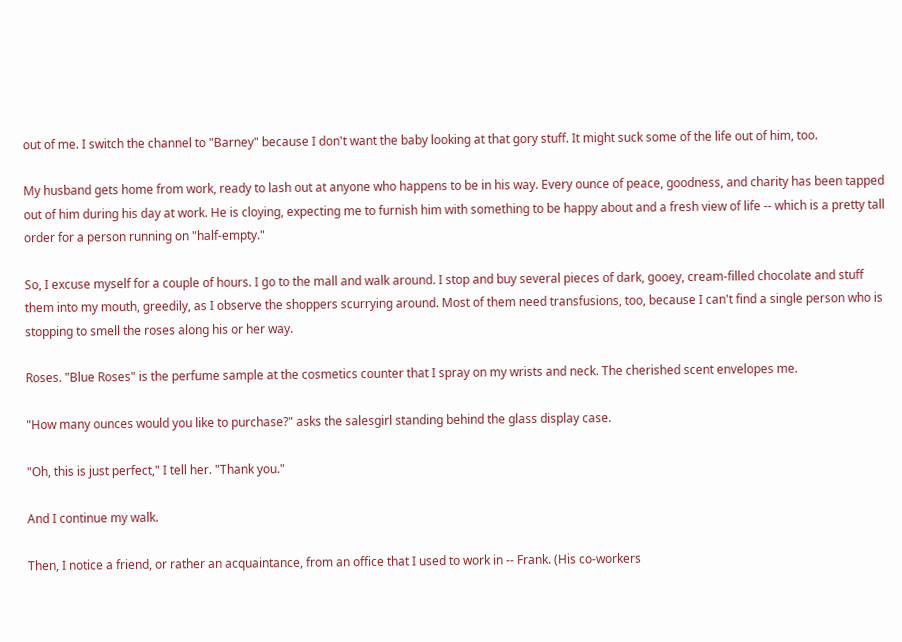out of me. I switch the channel to "Barney" because I don't want the baby looking at that gory stuff. It might suck some of the life out of him, too.

My husband gets home from work, ready to lash out at anyone who happens to be in his way. Every ounce of peace, goodness, and charity has been tapped out of him during his day at work. He is cloying, expecting me to furnish him with something to be happy about and a fresh view of life ‑‑ which is a pretty tall order for a person running on "half‑empty."

So, I excuse myself for a couple of hours. I go to the mall and walk around. I stop and buy several pieces of dark, gooey, cream‑filled chocolate and stuff them into my mouth, greedily, as I observe the shoppers scurrying around. Most of them need transfusions, too, because I can't find a single person who is stopping to smell the roses along his or her way.

Roses. "Blue Roses" is the perfume sample at the cosmetics counter that I spray on my wrists and neck. The cherished scent envelopes me.

"How many ounces would you like to purchase?" asks the salesgirl standing behind the glass display case.

"Oh, this is just perfect," I tell her. "Thank you."

And I continue my walk.

Then, I notice a friend, or rather an acquaintance, from an office that I used to work in ‑‑ Frank. (His co‑workers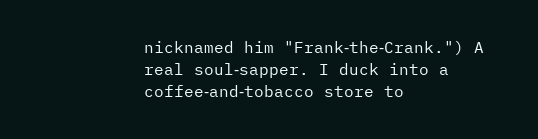nicknamed him "Frank‑the‑Crank.") A real soul‑sapper. I duck into a coffee‑and‑tobacco store to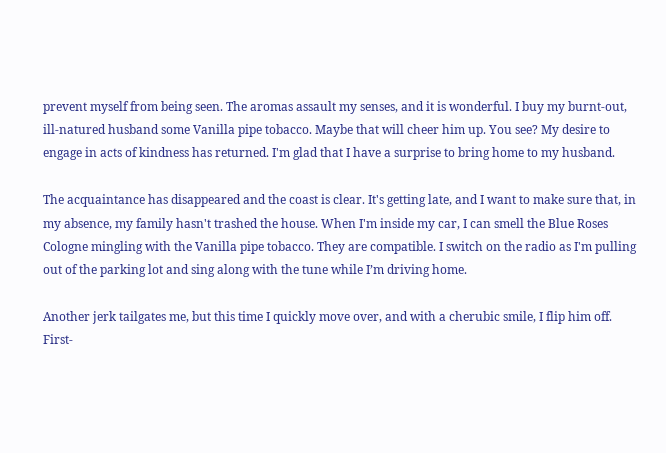prevent myself from being seen. The aromas assault my senses, and it is wonderful. I buy my burnt‑out, ill‑natured husband some Vanilla pipe tobacco. Maybe that will cheer him up. You see? My desire to engage in acts of kindness has returned. I'm glad that I have a surprise to bring home to my husband.

The acquaintance has disappeared and the coast is clear. It's getting late, and I want to make sure that, in my absence, my family hasn't trashed the house. When I'm inside my car, I can smell the Blue Roses Cologne mingling with the Vanilla pipe tobacco. They are compatible. I switch on the radio as I'm pulling out of the parking lot and sing along with the tune while I’m driving home.

Another jerk tailgates me, but this time I quickly move over, and with a cherubic smile, I flip him off. First-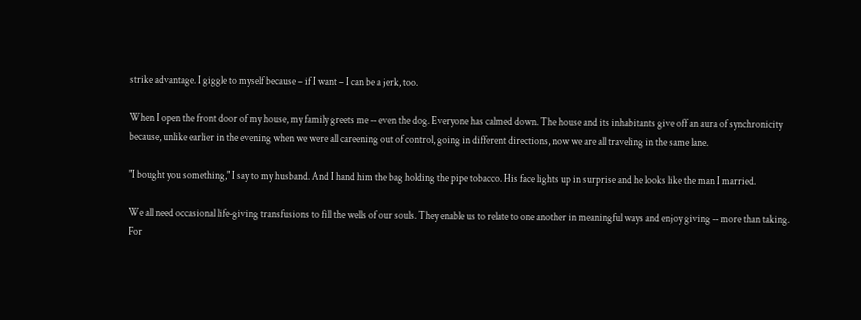strike advantage. I giggle to myself because – if I want – I can be a jerk, too.

When I open the front door of my house, my family greets me ‑‑ even the dog. Everyone has calmed down. The house and its inhabitants give off an aura of synchronicity because, unlike earlier in the evening when we were all careening out of control, going in different directions, now we are all traveling in the same lane.

"I bought you something," I say to my husband. And I hand him the bag holding the pipe tobacco. His face lights up in surprise and he looks like the man I married.

We all need occasional life‑giving transfusions to fill the wells of our souls. They enable us to relate to one another in meaningful ways and enjoy giving ‑‑ more than taking. For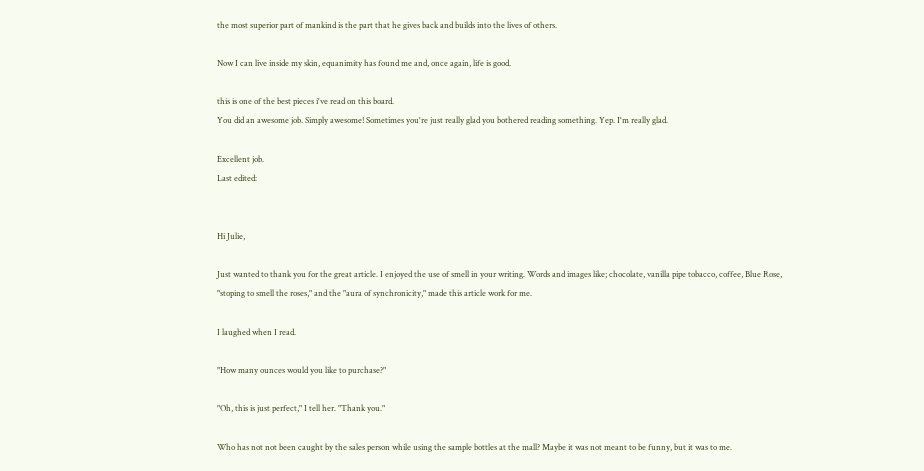the most superior part of mankind is the part that he gives back and builds into the lives of others.

Now I can live inside my skin, equanimity has found me and, once again, life is good.

this is one of the best pieces i've read on this board.
You did an awesome job. Simply awesome! Sometimes you're just really glad you bothered reading something. Yep. I'm really glad.

Excellent job.
Last edited:


Hi Julie,

Just wanted to thank you for the great article. I enjoyed the use of smell in your writing. Words and images like; chocolate, vanilla pipe tobacco, coffee, Blue Rose, "stoping to smell the roses," and the "aura of synchronicity," made this article work for me.

I laughed when I read.

"How many ounces would you like to purchase?"

"Oh, this is just perfect," I tell her. "Thank you."

Who has not not been caught by the sales person while using the sample bottles at the mall? Maybe it was not meant to be funny, but it was to me.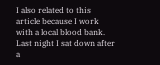I also related to this article because I work with a local blood bank. Last night I sat down after a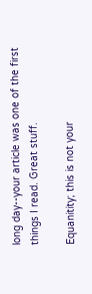long day--your article was one of the first things I read. Great stuff.

Equanitity; this is not your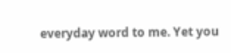everyday word to me. Yet you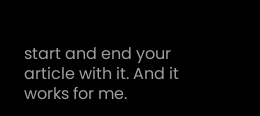start and end your article with it. And it works for me.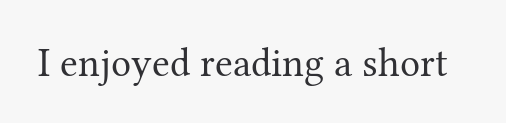I enjoyed reading a short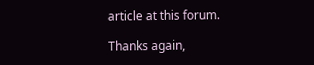article at this forum.

Thanks again,